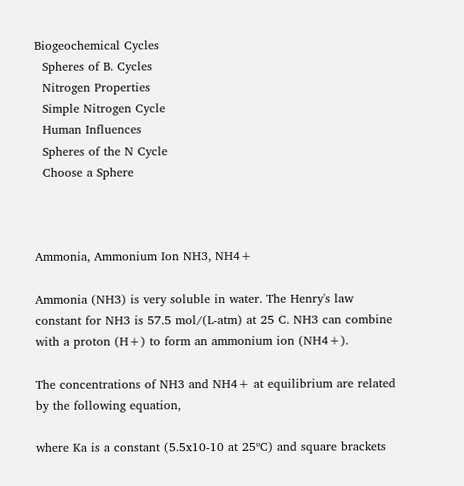Biogeochemical Cycles
  Spheres of B. Cycles
  Nitrogen Properties
  Simple Nitrogen Cycle
  Human Influences
  Spheres of the N Cycle
  Choose a Sphere



Ammonia, Ammonium Ion NH3, NH4+

Ammonia (NH3) is very soluble in water. The Henry's law constant for NH3 is 57.5 mol/(L-atm) at 25 C. NH3 can combine with a proton (H+) to form an ammonium ion (NH4+).

The concentrations of NH3 and NH4+ at equilibrium are related by the following equation,

where Ka is a constant (5.5x10-10 at 25ºC) and square brackets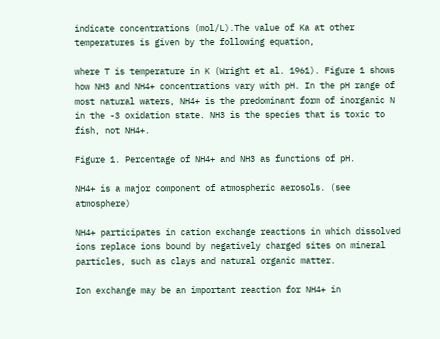indicate concentrations (mol/L).The value of Ka at other temperatures is given by the following equation,

where T is temperature in K (Wright et al. 1961). Figure 1 shows how NH3 and NH4+ concentrations vary with pH. In the pH range of most natural waters, NH4+ is the predominant form of inorganic N in the -3 oxidation state. NH3 is the species that is toxic to fish, not NH4+.

Figure 1. Percentage of NH4+ and NH3 as functions of pH.

NH4+ is a major component of atmospheric aerosols. (see atmosphere)

NH4+ participates in cation exchange reactions in which dissolved ions replace ions bound by negatively charged sites on mineral particles, such as clays and natural organic matter.

Ion exchange may be an important reaction for NH4+ in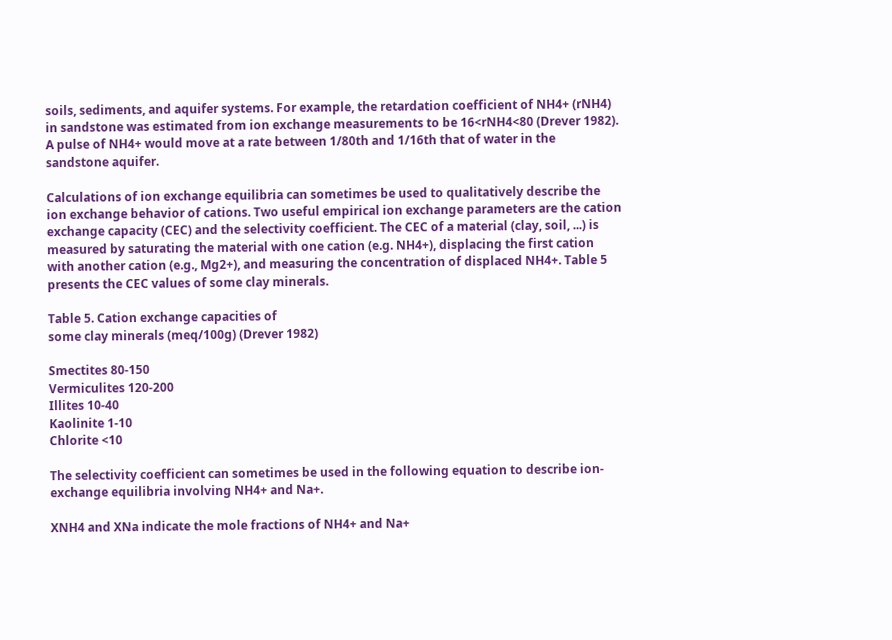soils, sediments, and aquifer systems. For example, the retardation coefficient of NH4+ (rNH4) in sandstone was estimated from ion exchange measurements to be 16<rNH4<80 (Drever 1982). A pulse of NH4+ would move at a rate between 1/80th and 1/16th that of water in the sandstone aquifer.

Calculations of ion exchange equilibria can sometimes be used to qualitatively describe the ion exchange behavior of cations. Two useful empirical ion exchange parameters are the cation exchange capacity (CEC) and the selectivity coefficient. The CEC of a material (clay, soil, ...) is measured by saturating the material with one cation (e.g. NH4+), displacing the first cation with another cation (e.g., Mg2+), and measuring the concentration of displaced NH4+. Table 5 presents the CEC values of some clay minerals.

Table 5. Cation exchange capacities of
some clay minerals (meq/100g) (Drever 1982)

Smectites 80-150
Vermiculites 120-200
Illites 10-40
Kaolinite 1-10
Chlorite <10

The selectivity coefficient can sometimes be used in the following equation to describe ion-exchange equilibria involving NH4+ and Na+.

XNH4 and XNa indicate the mole fractions of NH4+ and Na+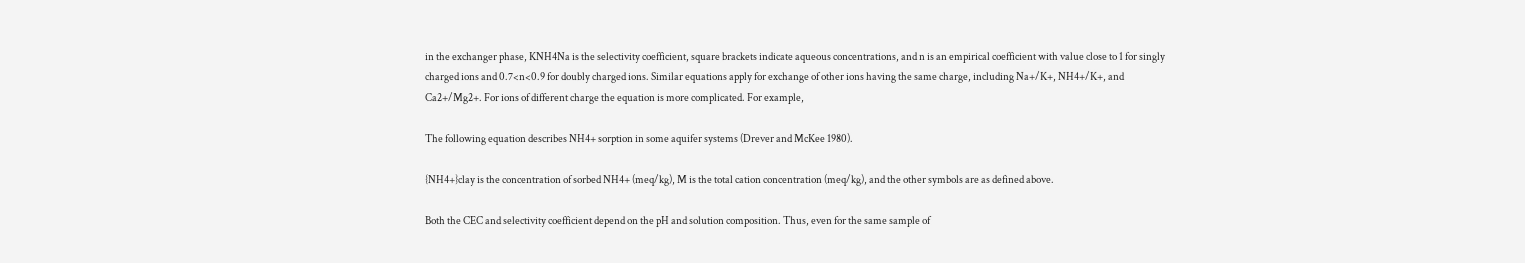in the exchanger phase, KNH4Na is the selectivity coefficient, square brackets indicate aqueous concentrations, and n is an empirical coefficient with value close to 1 for singly charged ions and 0.7<n<0.9 for doubly charged ions. Similar equations apply for exchange of other ions having the same charge, including Na+/K+, NH4+/K+, and Ca2+/Mg2+. For ions of different charge the equation is more complicated. For example,

The following equation describes NH4+ sorption in some aquifer systems (Drever and McKee 1980).

{NH4+}clay is the concentration of sorbed NH4+ (meq/kg), M is the total cation concentration (meq/kg), and the other symbols are as defined above.

Both the CEC and selectivity coefficient depend on the pH and solution composition. Thus, even for the same sample of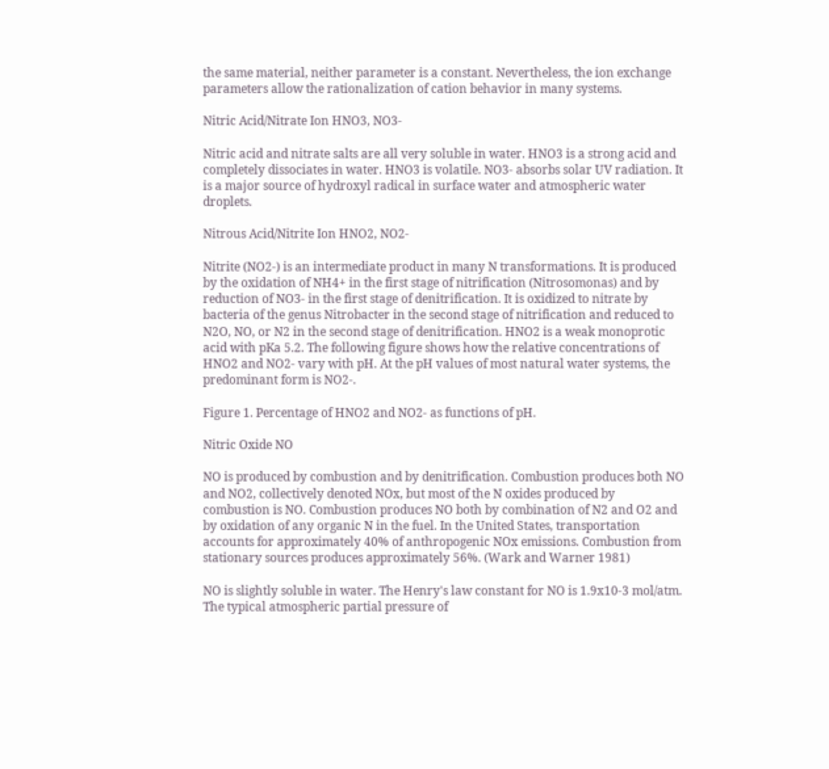the same material, neither parameter is a constant. Nevertheless, the ion exchange parameters allow the rationalization of cation behavior in many systems.

Nitric Acid/Nitrate Ion HNO3, NO3-

Nitric acid and nitrate salts are all very soluble in water. HNO3 is a strong acid and completely dissociates in water. HNO3 is volatile. NO3- absorbs solar UV radiation. It is a major source of hydroxyl radical in surface water and atmospheric water droplets.

Nitrous Acid/Nitrite Ion HNO2, NO2-

Nitrite (NO2-) is an intermediate product in many N transformations. It is produced by the oxidation of NH4+ in the first stage of nitrification (Nitrosomonas) and by reduction of NO3- in the first stage of denitrification. It is oxidized to nitrate by bacteria of the genus Nitrobacter in the second stage of nitrification and reduced to N2O, NO, or N2 in the second stage of denitrification. HNO2 is a weak monoprotic acid with pKa 5.2. The following figure shows how the relative concentrations of HNO2 and NO2- vary with pH. At the pH values of most natural water systems, the predominant form is NO2-.

Figure 1. Percentage of HNO2 and NO2- as functions of pH.

Nitric Oxide NO

NO is produced by combustion and by denitrification. Combustion produces both NO and NO2, collectively denoted NOx, but most of the N oxides produced by combustion is NO. Combustion produces NO both by combination of N2 and O2 and by oxidation of any organic N in the fuel. In the United States, transportation accounts for approximately 40% of anthropogenic NOx emissions. Combustion from stationary sources produces approximately 56%. (Wark and Warner 1981)

NO is slightly soluble in water. The Henry's law constant for NO is 1.9x10-3 mol/atm. The typical atmospheric partial pressure of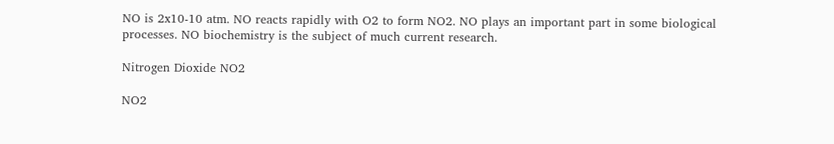NO is 2x10-10 atm. NO reacts rapidly with O2 to form NO2. NO plays an important part in some biological processes. NO biochemistry is the subject of much current research.

Nitrogen Dioxide NO2

NO2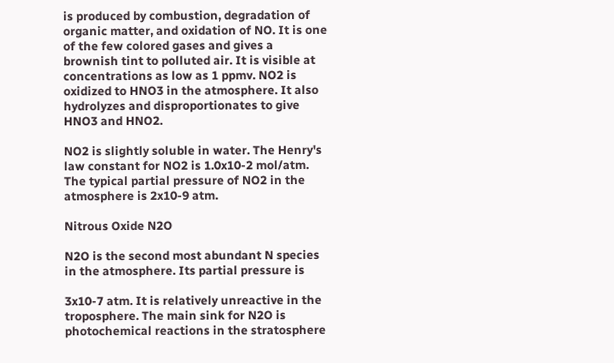is produced by combustion, degradation of organic matter, and oxidation of NO. It is one of the few colored gases and gives a brownish tint to polluted air. It is visible at concentrations as low as 1 ppmv. NO2 is oxidized to HNO3 in the atmosphere. It also hydrolyzes and disproportionates to give HNO3 and HNO2.

NO2 is slightly soluble in water. The Henry's law constant for NO2 is 1.0x10-2 mol/atm. The typical partial pressure of NO2 in the atmosphere is 2x10-9 atm.

Nitrous Oxide N2O

N2O is the second most abundant N species in the atmosphere. Its partial pressure is

3x10-7 atm. It is relatively unreactive in the troposphere. The main sink for N2O is photochemical reactions in the stratosphere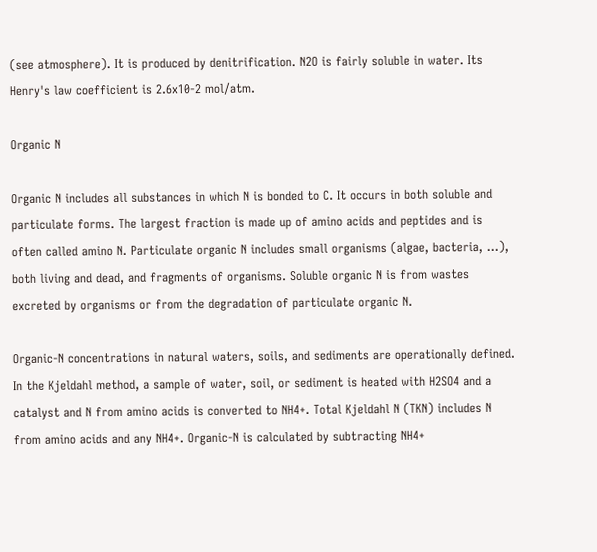(see atmosphere). It is produced by denitrification. N2O is fairly soluble in water. Its Henry's law coefficient is 2.6x10-2 mol/atm.

Organic N

Organic N includes all substances in which N is bonded to C. It occurs in both soluble and particulate forms. The largest fraction is made up of amino acids and peptides and is often called amino N. Particulate organic N includes small organisms (algae, bacteria, ...), both living and dead, and fragments of organisms. Soluble organic N is from wastes excreted by organisms or from the degradation of particulate organic N.

Organic-N concentrations in natural waters, soils, and sediments are operationally defined. In the Kjeldahl method, a sample of water, soil, or sediment is heated with H2SO4 and a catalyst and N from amino acids is converted to NH4+. Total Kjeldahl N (TKN) includes N from amino acids and any NH4+. Organic-N is calculated by subtracting NH4+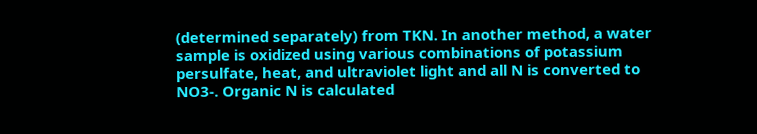(determined separately) from TKN. In another method, a water sample is oxidized using various combinations of potassium persulfate, heat, and ultraviolet light and all N is converted to NO3-. Organic N is calculated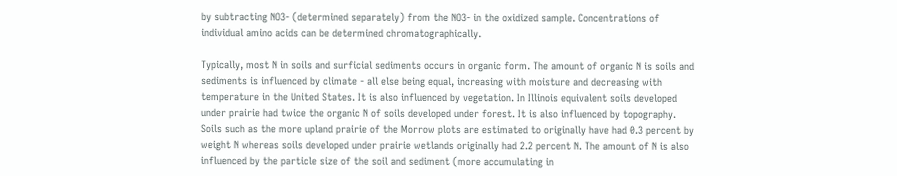by subtracting NO3- (determined separately) from the NO3- in the oxidized sample. Concentrations of individual amino acids can be determined chromatographically.

Typically, most N in soils and surficial sediments occurs in organic form. The amount of organic N is soils and sediments is influenced by climate - all else being equal, increasing with moisture and decreasing with temperature in the United States. It is also influenced by vegetation. In Illinois equivalent soils developed under prairie had twice the organic N of soils developed under forest. It is also influenced by topography. Soils such as the more upland prairie of the Morrow plots are estimated to originally have had 0.3 percent by weight N whereas soils developed under prairie wetlands originally had 2.2 percent N. The amount of N is also influenced by the particle size of the soil and sediment (more accumulating in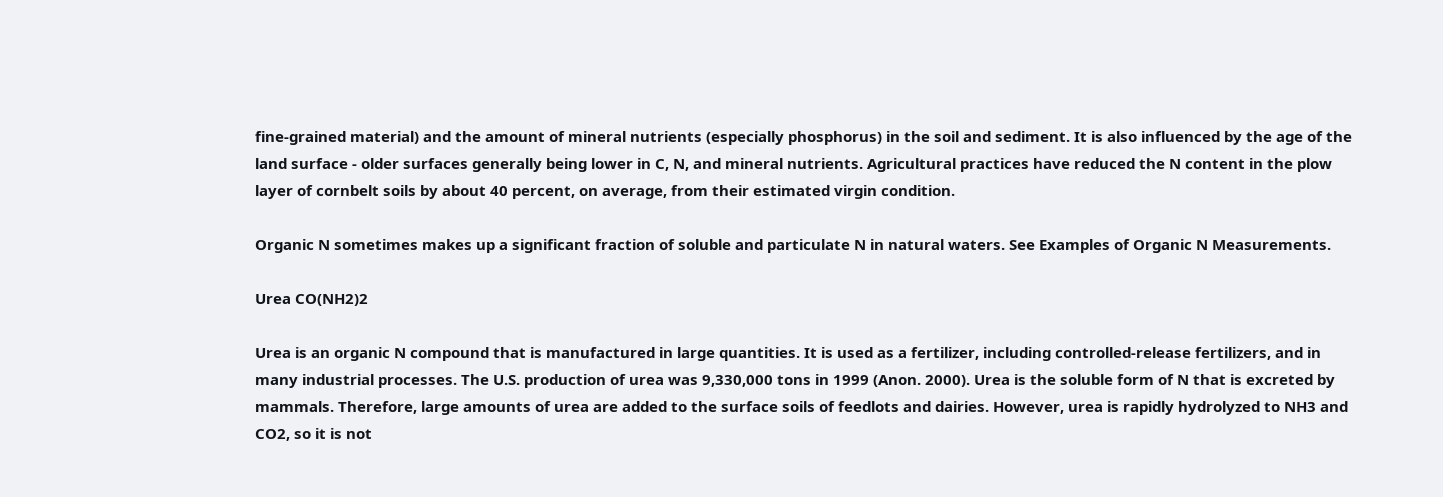fine-grained material) and the amount of mineral nutrients (especially phosphorus) in the soil and sediment. It is also influenced by the age of the land surface - older surfaces generally being lower in C, N, and mineral nutrients. Agricultural practices have reduced the N content in the plow layer of cornbelt soils by about 40 percent, on average, from their estimated virgin condition.

Organic N sometimes makes up a significant fraction of soluble and particulate N in natural waters. See Examples of Organic N Measurements.

Urea CO(NH2)2

Urea is an organic N compound that is manufactured in large quantities. It is used as a fertilizer, including controlled-release fertilizers, and in many industrial processes. The U.S. production of urea was 9,330,000 tons in 1999 (Anon. 2000). Urea is the soluble form of N that is excreted by mammals. Therefore, large amounts of urea are added to the surface soils of feedlots and dairies. However, urea is rapidly hydrolyzed to NH3 and CO2, so it is not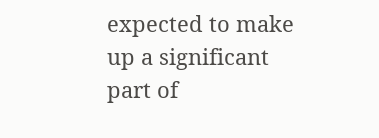expected to make up a significant part of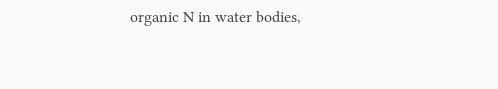organic N in water bodies,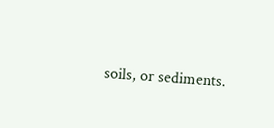soils, or sediments.